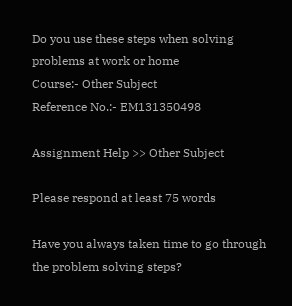Do you use these steps when solving problems at work or home
Course:- Other Subject
Reference No.:- EM131350498

Assignment Help >> Other Subject

Please respond at least 75 words

Have you always taken time to go through the problem solving steps?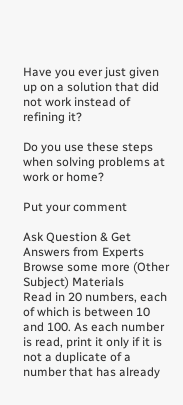Have you ever just given up on a solution that did not work instead of refining it?

Do you use these steps when solving problems at work or home?

Put your comment

Ask Question & Get Answers from Experts
Browse some more (Other Subject) Materials
Read in 20 numbers, each of which is between 10 and 100. As each number is read, print it only if it is not a duplicate of a number that has already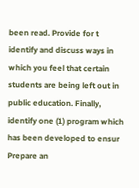been read. Provide for t
identify and discuss ways in which you feel that certain students are being left out in public education. Finally, identify one (1) program which has been developed to ensur
Prepare an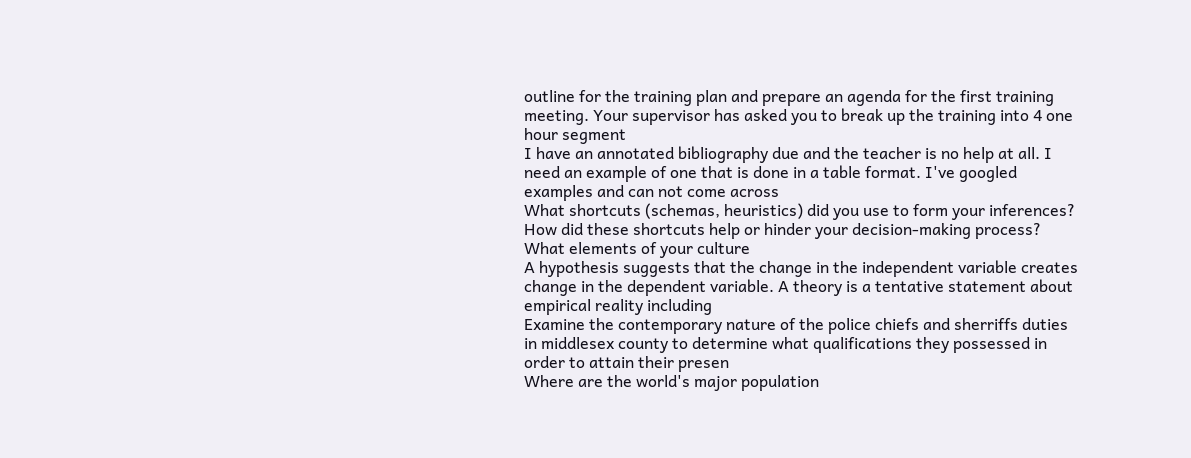outline for the training plan and prepare an agenda for the first training meeting. Your supervisor has asked you to break up the training into 4 one hour segment
I have an annotated bibliography due and the teacher is no help at all. I need an example of one that is done in a table format. I've googled examples and can not come across
What shortcuts (schemas, heuristics) did you use to form your inferences? How did these shortcuts help or hinder your decision-making process? What elements of your culture
A hypothesis suggests that the change in the independent variable creates change in the dependent variable. A theory is a tentative statement about empirical reality including
Examine the contemporary nature of the police chiefs and sherriffs duties in middlesex county to determine what qualifications they possessed in order to attain their presen
Where are the world's major population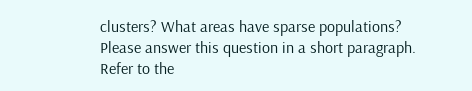clusters? What areas have sparse populations? Please answer this question in a short paragraph. Refer to the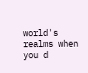world's realms when you d